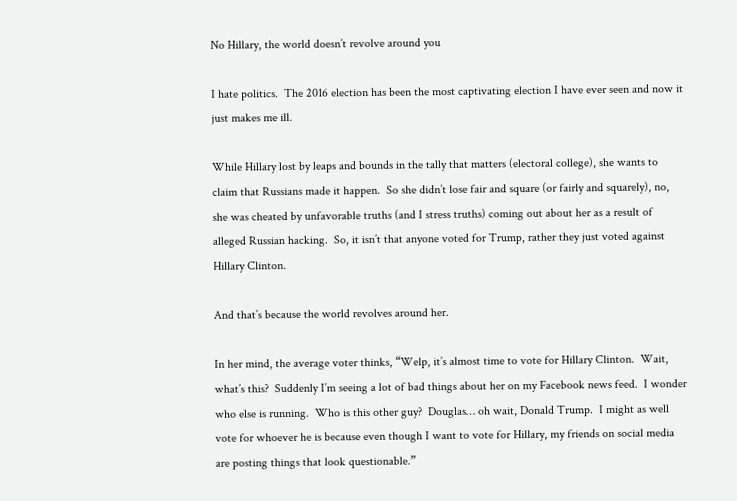No Hillary, the world doesn’t revolve around you

I hate politics.  The 2016 election has been the most captivating election I have ever seen and now it just makes me ill.

While Hillary lost by leaps and bounds in the tally that matters (electoral college), she wants to claim that Russians made it happen.  So she didn’t lose fair and square (or fairly and squarely), no, she was cheated by unfavorable truths (and I stress truths) coming out about her as a result of alleged Russian hacking.  So, it isn’t that anyone voted for Trump, rather they just voted against Hillary Clinton.

And that’s because the world revolves around her.

In her mind, the average voter thinks, “Welp, it’s almost time to vote for Hillary Clinton.  Wait, what’s this?  Suddenly I’m seeing a lot of bad things about her on my Facebook news feed.  I wonder who else is running.  Who is this other guy?  Douglas… oh wait, Donald Trump.  I might as well vote for whoever he is because even though I want to vote for Hillary, my friends on social media are posting things that look questionable.”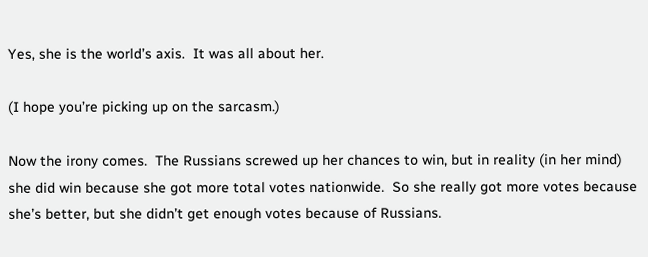Yes, she is the world’s axis.  It was all about her.

(I hope you’re picking up on the sarcasm.)

Now the irony comes.  The Russians screwed up her chances to win, but in reality (in her mind) she did win because she got more total votes nationwide.  So she really got more votes because she’s better, but she didn’t get enough votes because of Russians.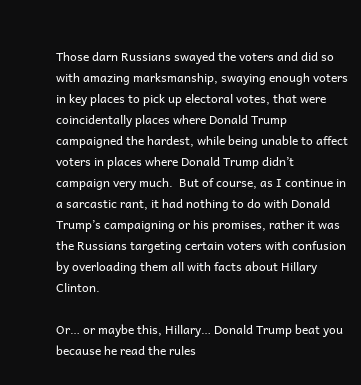Those darn Russians swayed the voters and did so with amazing marksmanship, swaying enough voters in key places to pick up electoral votes, that were coincidentally places where Donald Trump campaigned the hardest, while being unable to affect voters in places where Donald Trump didn’t campaign very much.  But of course, as I continue in a sarcastic rant, it had nothing to do with Donald Trump’s campaigning or his promises, rather it was the Russians targeting certain voters with confusion by overloading them all with facts about Hillary Clinton.

Or… or maybe this, Hillary… Donald Trump beat you because he read the rules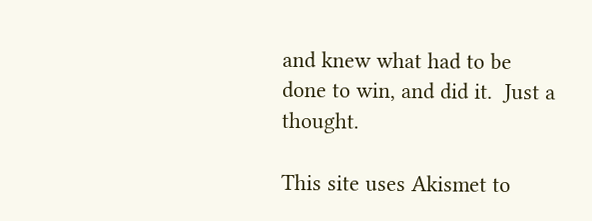and knew what had to be done to win, and did it.  Just a thought.

This site uses Akismet to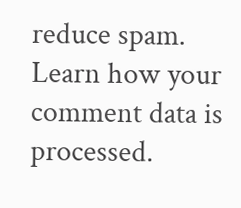reduce spam. Learn how your comment data is processed.